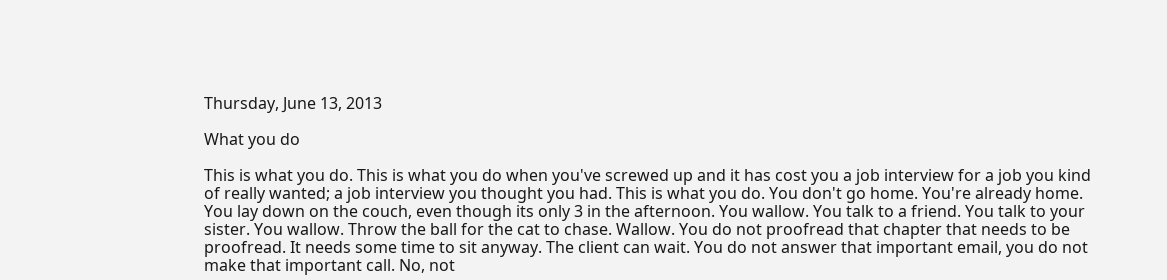Thursday, June 13, 2013

What you do

This is what you do. This is what you do when you've screwed up and it has cost you a job interview for a job you kind of really wanted; a job interview you thought you had. This is what you do. You don't go home. You're already home. You lay down on the couch, even though its only 3 in the afternoon. You wallow. You talk to a friend. You talk to your sister. You wallow. Throw the ball for the cat to chase. Wallow. You do not proofread that chapter that needs to be proofread. It needs some time to sit anyway. The client can wait. You do not answer that important email, you do not make that important call. No, not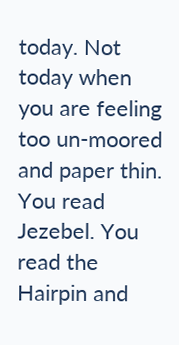today. Not today when you are feeling too un-moored and paper thin. You read Jezebel. You read the Hairpin and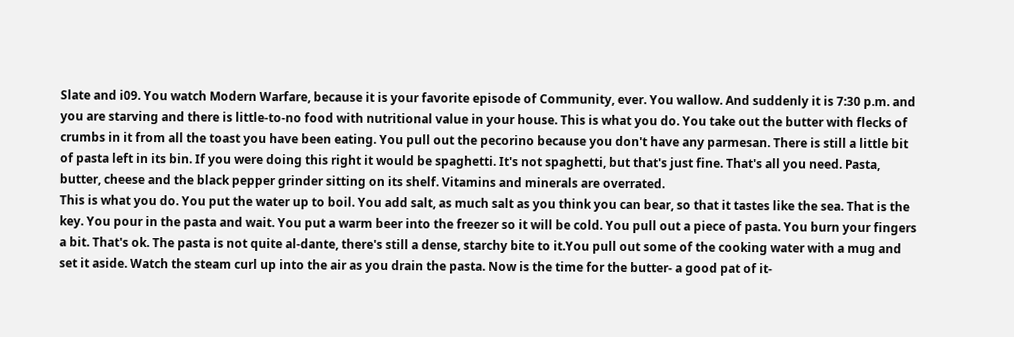Slate and i09. You watch Modern Warfare, because it is your favorite episode of Community, ever. You wallow. And suddenly it is 7:30 p.m. and you are starving and there is little-to-no food with nutritional value in your house. This is what you do. You take out the butter with flecks of crumbs in it from all the toast you have been eating. You pull out the pecorino because you don't have any parmesan. There is still a little bit of pasta left in its bin. If you were doing this right it would be spaghetti. It's not spaghetti, but that's just fine. That's all you need. Pasta, butter, cheese and the black pepper grinder sitting on its shelf. Vitamins and minerals are overrated.
This is what you do. You put the water up to boil. You add salt, as much salt as you think you can bear, so that it tastes like the sea. That is the key. You pour in the pasta and wait. You put a warm beer into the freezer so it will be cold. You pull out a piece of pasta. You burn your fingers a bit. That's ok. The pasta is not quite al-dante, there's still a dense, starchy bite to it.You pull out some of the cooking water with a mug and set it aside. Watch the steam curl up into the air as you drain the pasta. Now is the time for the butter- a good pat of it-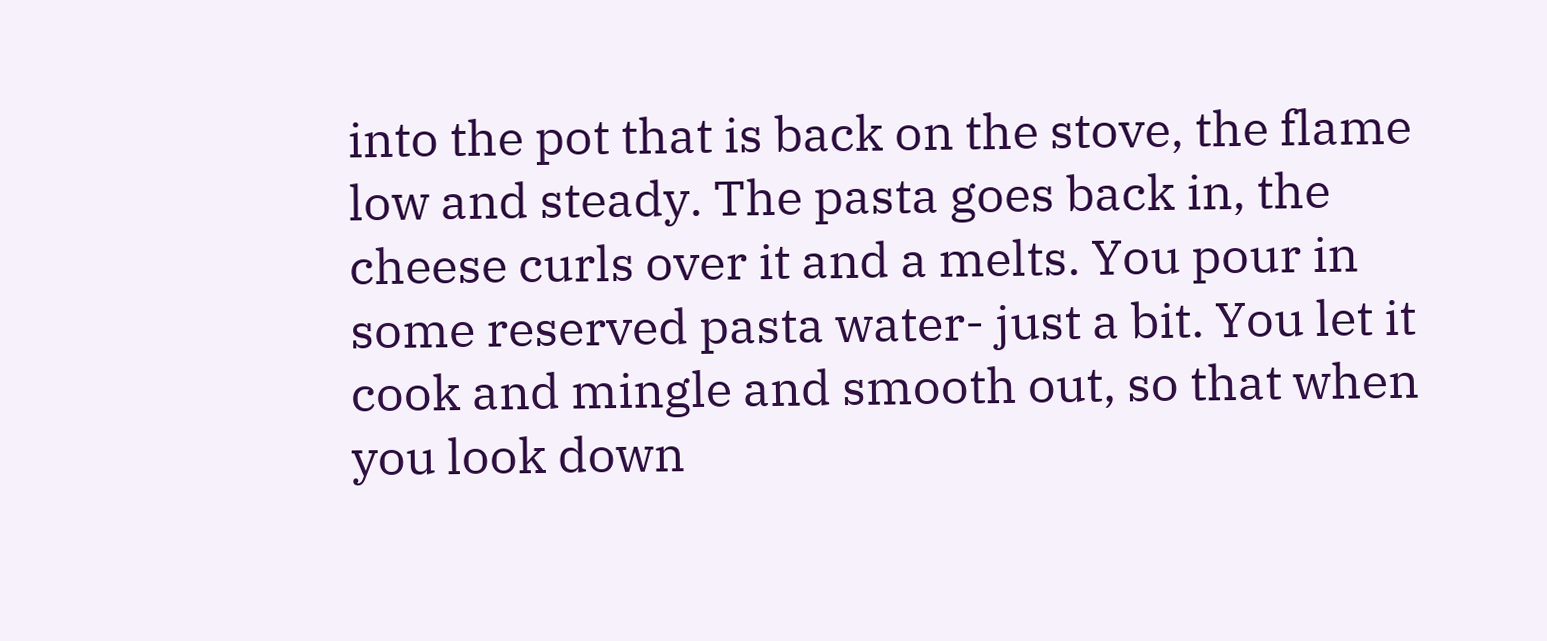into the pot that is back on the stove, the flame low and steady. The pasta goes back in, the cheese curls over it and a melts. You pour in some reserved pasta water- just a bit. You let it cook and mingle and smooth out, so that when you look down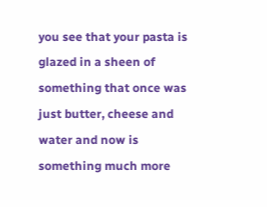you see that your pasta is glazed in a sheen of something that once was just butter, cheese and water and now is something much more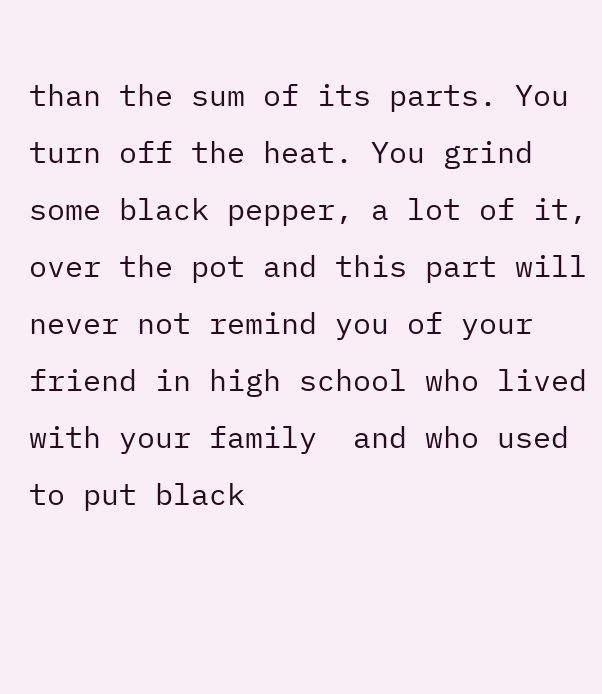than the sum of its parts. You turn off the heat. You grind some black pepper, a lot of it, over the pot and this part will never not remind you of your friend in high school who lived with your family  and who used to put black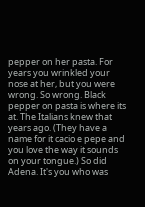pepper on her pasta. For years you wrinkled your nose at her, but you were wrong. So wrong. Black pepper on pasta is where its at. The Italians knew that years ago. (They have a name for it cacio e pepe and you love the way it sounds on your tongue.) So did Adena. It's you who was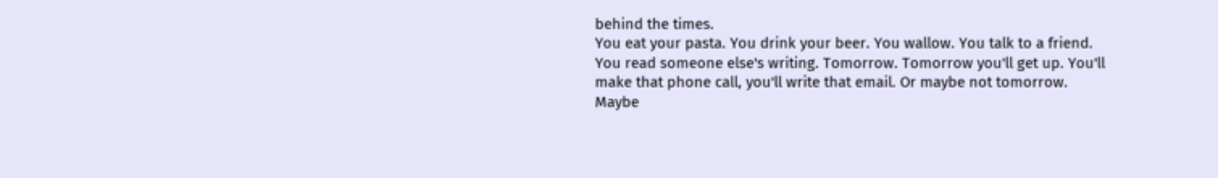behind the times.
You eat your pasta. You drink your beer. You wallow. You talk to a friend. You read someone else's writing. Tomorrow. Tomorrow you'll get up. You'll make that phone call, you'll write that email. Or maybe not tomorrow. Maybe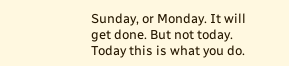Sunday, or Monday. It will get done. But not today. Today this is what you do.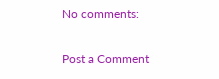No comments:

Post a Comment